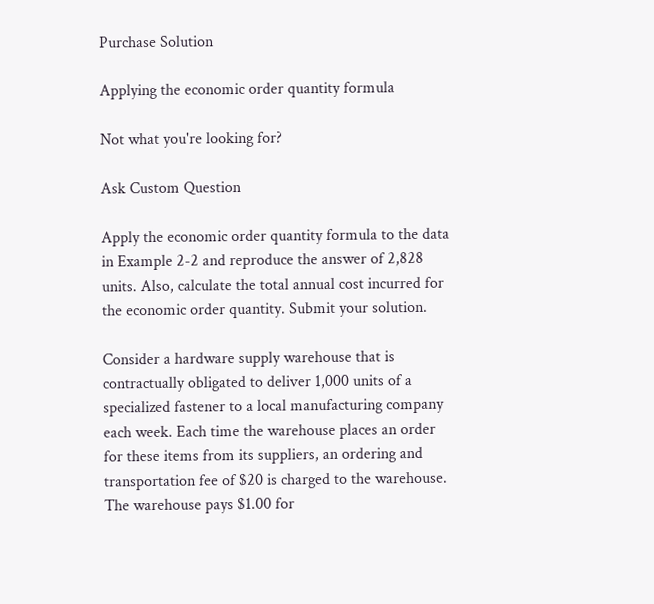Purchase Solution

Applying the economic order quantity formula

Not what you're looking for?

Ask Custom Question

Apply the economic order quantity formula to the data in Example 2-2 and reproduce the answer of 2,828 units. Also, calculate the total annual cost incurred for the economic order quantity. Submit your solution.

Consider a hardware supply warehouse that is contractually obligated to deliver 1,000 units of a specialized fastener to a local manufacturing company each week. Each time the warehouse places an order for these items from its suppliers, an ordering and transportation fee of $20 is charged to the warehouse. The warehouse pays $1.00 for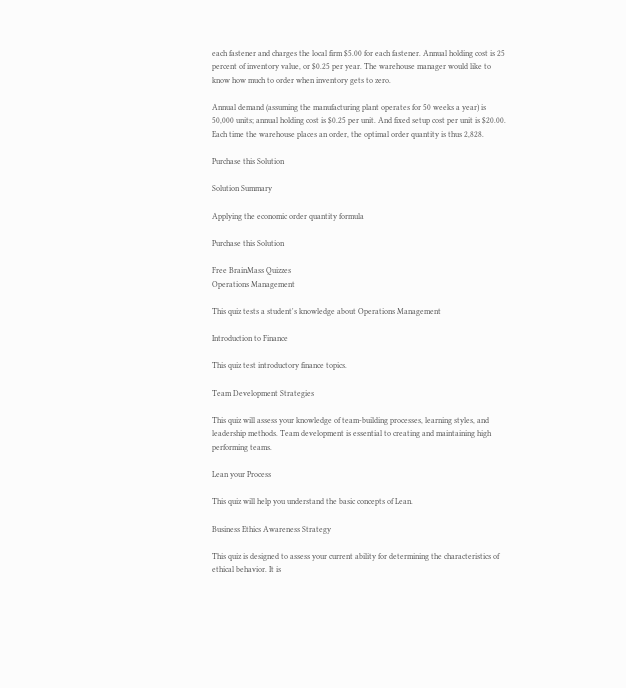each fastener and charges the local firm $5.00 for each fastener. Annual holding cost is 25 percent of inventory value, or $0.25 per year. The warehouse manager would like to know how much to order when inventory gets to zero.

Annual demand (assuming the manufacturing plant operates for 50 weeks a year) is 50,000 units; annual holding cost is $0.25 per unit. And fixed setup cost per unit is $20.00. Each time the warehouse places an order, the optimal order quantity is thus 2,828.

Purchase this Solution

Solution Summary

Applying the economic order quantity formula

Purchase this Solution

Free BrainMass Quizzes
Operations Management

This quiz tests a student's knowledge about Operations Management

Introduction to Finance

This quiz test introductory finance topics.

Team Development Strategies

This quiz will assess your knowledge of team-building processes, learning styles, and leadership methods. Team development is essential to creating and maintaining high performing teams.

Lean your Process

This quiz will help you understand the basic concepts of Lean.

Business Ethics Awareness Strategy

This quiz is designed to assess your current ability for determining the characteristics of ethical behavior. It is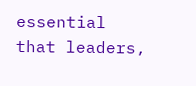essential that leaders,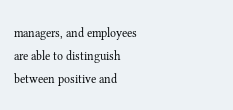managers, and employees are able to distinguish between positive and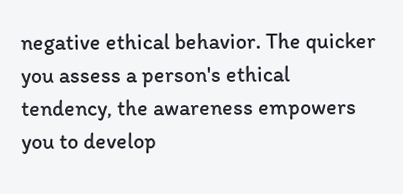negative ethical behavior. The quicker you assess a person's ethical tendency, the awareness empowers you to develop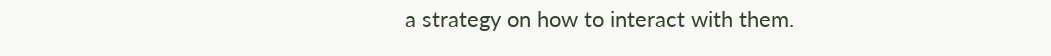a strategy on how to interact with them.